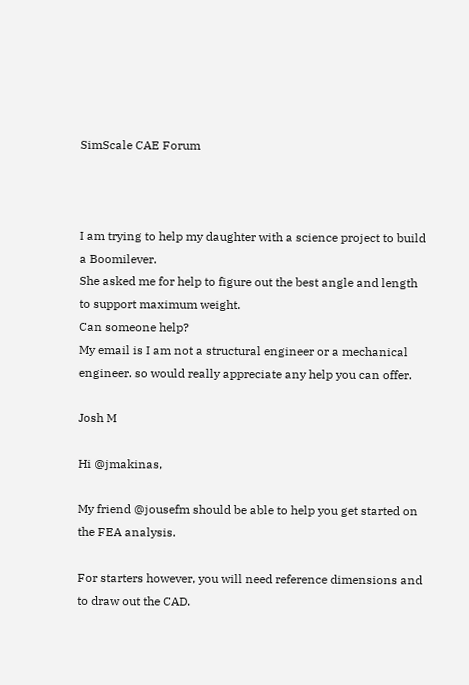SimScale CAE Forum



I am trying to help my daughter with a science project to build a Boomilever.
She asked me for help to figure out the best angle and length to support maximum weight.
Can someone help?
My email is I am not a structural engineer or a mechanical engineer. so would really appreciate any help you can offer.

Josh M

Hi @jmakinas,

My friend @jousefm should be able to help you get started on the FEA analysis.

For starters however, you will need reference dimensions and to draw out the CAD.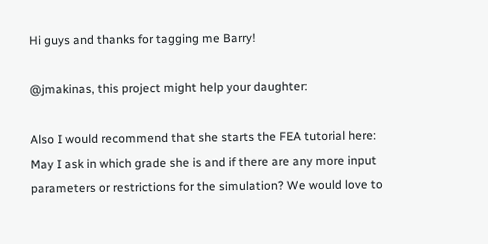Hi guys and thanks for tagging me Barry!

@jmakinas, this project might help your daughter:

Also I would recommend that she starts the FEA tutorial here: May I ask in which grade she is and if there are any more input parameters or restrictions for the simulation? We would love to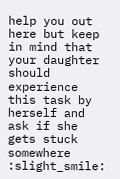help you out here but keep in mind that your daughter should experience this task by herself and ask if she gets stuck somewhere :slight_smile: